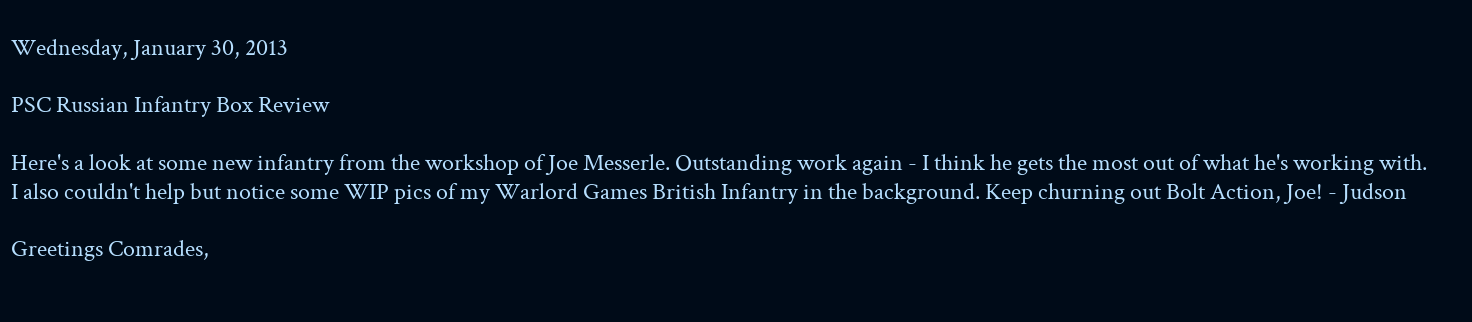Wednesday, January 30, 2013

PSC Russian Infantry Box Review

Here's a look at some new infantry from the workshop of Joe Messerle. Outstanding work again - I think he gets the most out of what he's working with. I also couldn't help but notice some WIP pics of my Warlord Games British Infantry in the background. Keep churning out Bolt Action, Joe! - Judson

Greetings Comrades,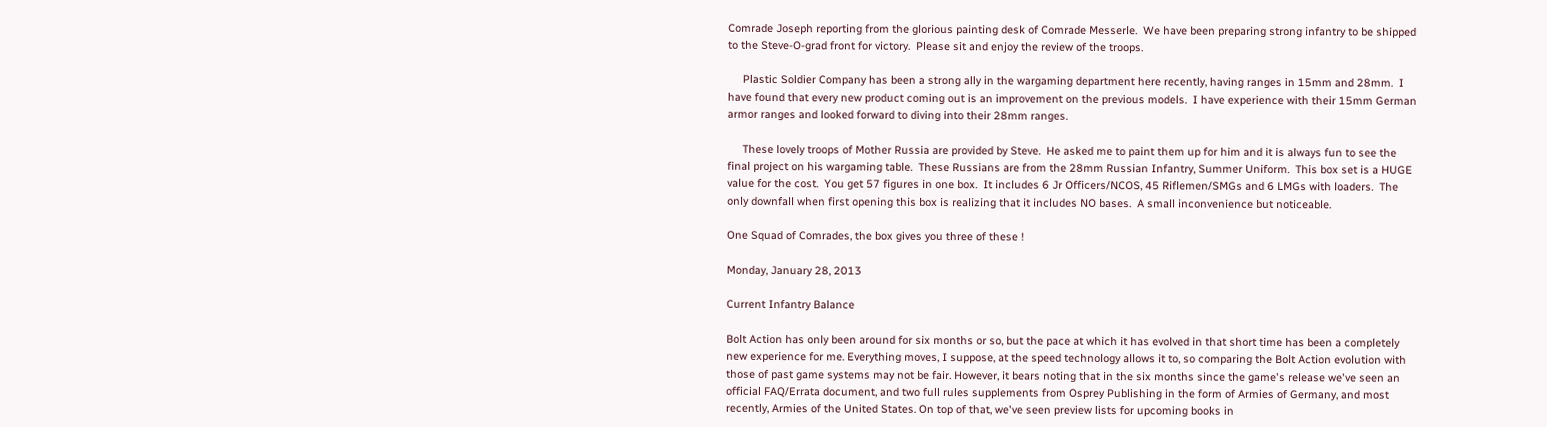Comrade Joseph reporting from the glorious painting desk of Comrade Messerle.  We have been preparing strong infantry to be shipped to the Steve-O-grad front for victory.  Please sit and enjoy the review of the troops.

     Plastic Soldier Company has been a strong ally in the wargaming department here recently, having ranges in 15mm and 28mm.  I have found that every new product coming out is an improvement on the previous models.  I have experience with their 15mm German armor ranges and looked forward to diving into their 28mm ranges.

     These lovely troops of Mother Russia are provided by Steve.  He asked me to paint them up for him and it is always fun to see the final project on his wargaming table.  These Russians are from the 28mm Russian Infantry, Summer Uniform.  This box set is a HUGE value for the cost.  You get 57 figures in one box.  It includes 6 Jr Officers/NCOS, 45 Riflemen/SMGs and 6 LMGs with loaders.  The only downfall when first opening this box is realizing that it includes NO bases.  A small inconvenience but noticeable.

One Squad of Comrades, the box gives you three of these !

Monday, January 28, 2013

Current Infantry Balance

Bolt Action has only been around for six months or so, but the pace at which it has evolved in that short time has been a completely new experience for me. Everything moves, I suppose, at the speed technology allows it to, so comparing the Bolt Action evolution with those of past game systems may not be fair. However, it bears noting that in the six months since the game's release we've seen an official FAQ/Errata document, and two full rules supplements from Osprey Publishing in the form of Armies of Germany, and most recently, Armies of the United States. On top of that, we've seen preview lists for upcoming books in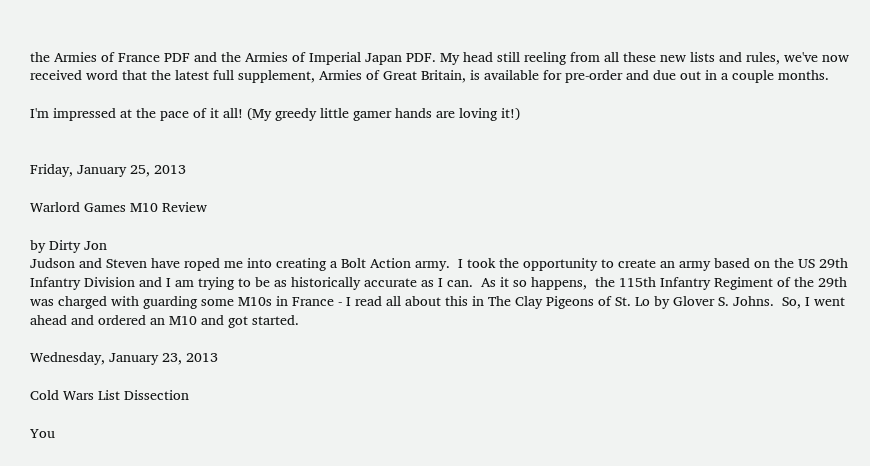the Armies of France PDF and the Armies of Imperial Japan PDF. My head still reeling from all these new lists and rules, we've now received word that the latest full supplement, Armies of Great Britain, is available for pre-order and due out in a couple months.

I'm impressed at the pace of it all! (My greedy little gamer hands are loving it!)


Friday, January 25, 2013

Warlord Games M10 Review

by Dirty Jon
Judson and Steven have roped me into creating a Bolt Action army.  I took the opportunity to create an army based on the US 29th Infantry Division and I am trying to be as historically accurate as I can.  As it so happens,  the 115th Infantry Regiment of the 29th was charged with guarding some M10s in France - I read all about this in The Clay Pigeons of St. Lo by Glover S. Johns.  So, I went ahead and ordered an M10 and got started.

Wednesday, January 23, 2013

Cold Wars List Dissection

You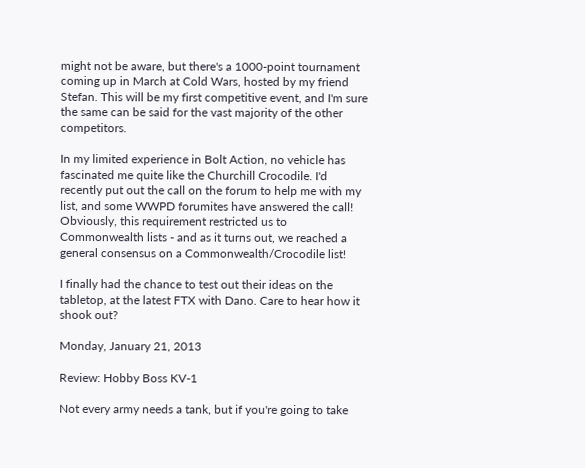might not be aware, but there's a 1000-point tournament coming up in March at Cold Wars, hosted by my friend Stefan. This will be my first competitive event, and I'm sure the same can be said for the vast majority of the other competitors.

In my limited experience in Bolt Action, no vehicle has fascinated me quite like the Churchill Crocodile. I'd recently put out the call on the forum to help me with my list, and some WWPD forumites have answered the call! Obviously, this requirement restricted us to Commonwealth lists - and as it turns out, we reached a general consensus on a Commonwealth/Crocodile list!

I finally had the chance to test out their ideas on the tabletop, at the latest FTX with Dano. Care to hear how it shook out?

Monday, January 21, 2013

Review: Hobby Boss KV-1

Not every army needs a tank, but if you're going to take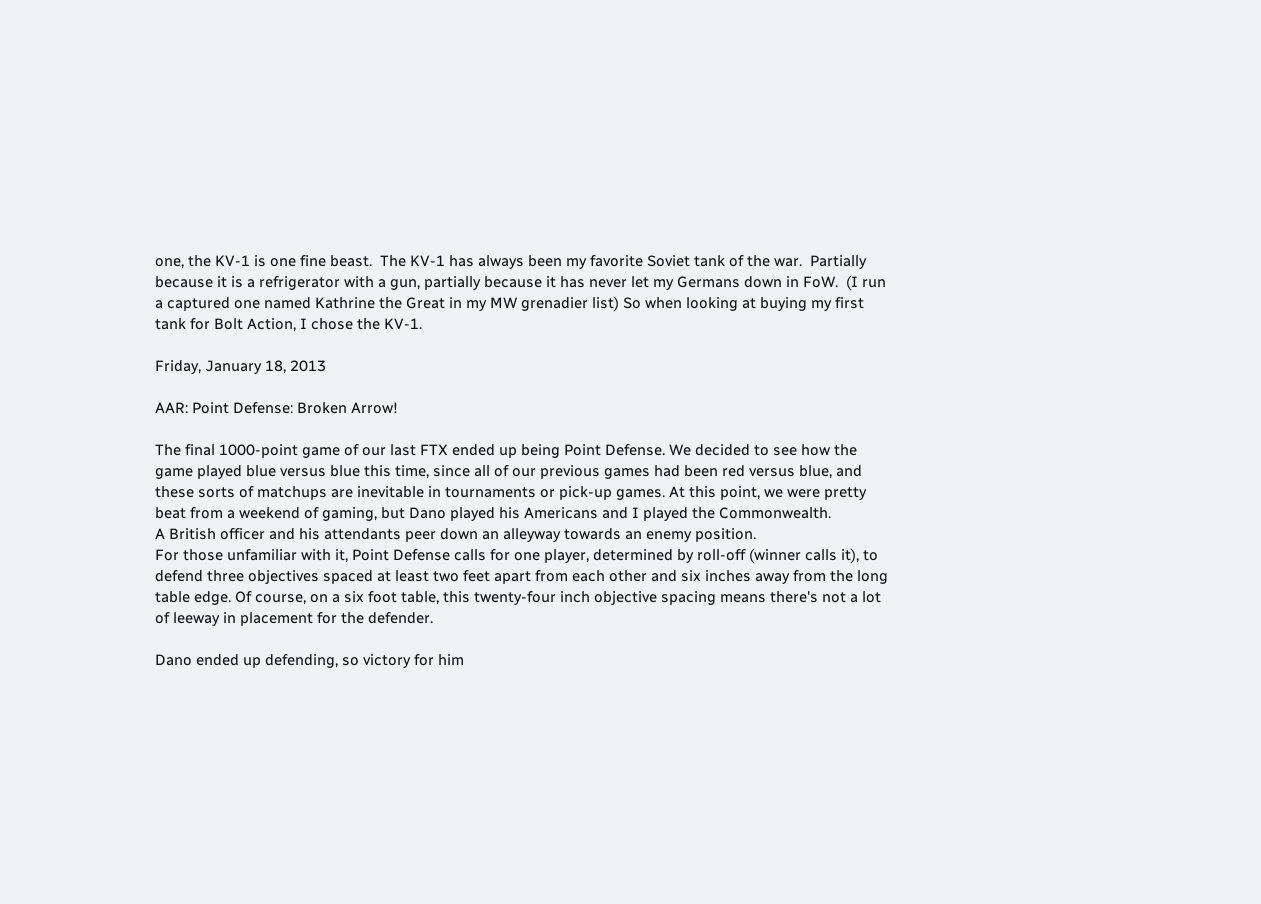one, the KV-1 is one fine beast.  The KV-1 has always been my favorite Soviet tank of the war.  Partially because it is a refrigerator with a gun, partially because it has never let my Germans down in FoW.  (I run a captured one named Kathrine the Great in my MW grenadier list) So when looking at buying my first tank for Bolt Action, I chose the KV-1.

Friday, January 18, 2013

AAR: Point Defense: Broken Arrow!

The final 1000-point game of our last FTX ended up being Point Defense. We decided to see how the game played blue versus blue this time, since all of our previous games had been red versus blue, and these sorts of matchups are inevitable in tournaments or pick-up games. At this point, we were pretty beat from a weekend of gaming, but Dano played his Americans and I played the Commonwealth.
A British officer and his attendants peer down an alleyway towards an enemy position.
For those unfamiliar with it, Point Defense calls for one player, determined by roll-off (winner calls it), to defend three objectives spaced at least two feet apart from each other and six inches away from the long table edge. Of course, on a six foot table, this twenty-four inch objective spacing means there's not a lot of leeway in placement for the defender.

Dano ended up defending, so victory for him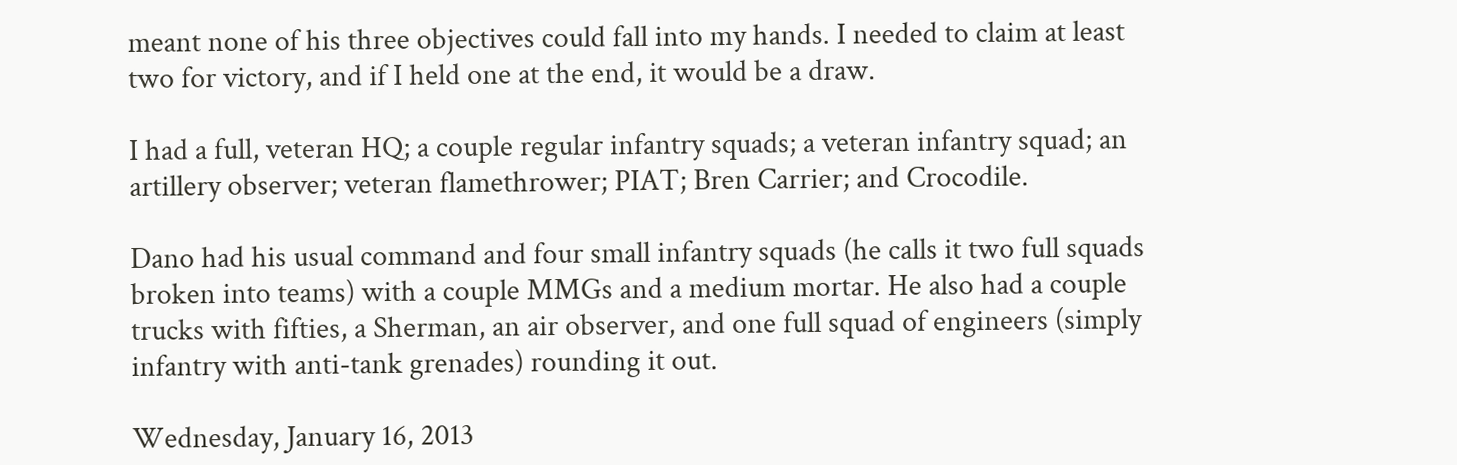meant none of his three objectives could fall into my hands. I needed to claim at least two for victory, and if I held one at the end, it would be a draw.

I had a full, veteran HQ; a couple regular infantry squads; a veteran infantry squad; an artillery observer; veteran flamethrower; PIAT; Bren Carrier; and Crocodile.

Dano had his usual command and four small infantry squads (he calls it two full squads broken into teams) with a couple MMGs and a medium mortar. He also had a couple trucks with fifties, a Sherman, an air observer, and one full squad of engineers (simply infantry with anti-tank grenades) rounding it out.

Wednesday, January 16, 2013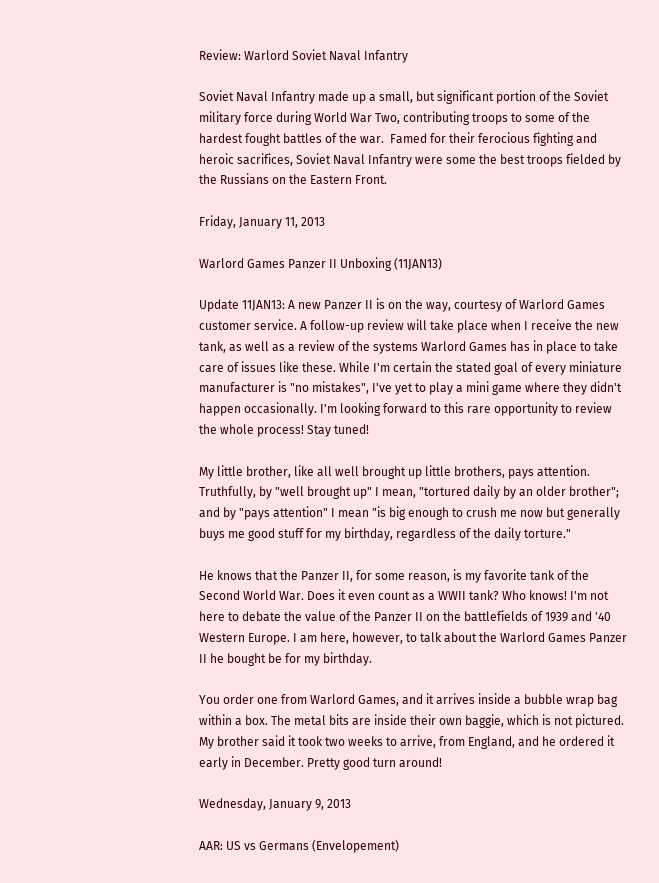Review: Warlord Soviet Naval Infantry

Soviet Naval Infantry made up a small, but significant portion of the Soviet military force during World War Two, contributing troops to some of the hardest fought battles of the war.  Famed for their ferocious fighting and heroic sacrifices, Soviet Naval Infantry were some the best troops fielded by the Russians on the Eastern Front.

Friday, January 11, 2013

Warlord Games Panzer II Unboxing (11JAN13)

Update 11JAN13: A new Panzer II is on the way, courtesy of Warlord Games customer service. A follow-up review will take place when I receive the new tank, as well as a review of the systems Warlord Games has in place to take care of issues like these. While I'm certain the stated goal of every miniature manufacturer is "no mistakes", I've yet to play a mini game where they didn't happen occasionally. I'm looking forward to this rare opportunity to review the whole process! Stay tuned!

My little brother, like all well brought up little brothers, pays attention. Truthfully, by "well brought up" I mean, "tortured daily by an older brother"; and by "pays attention" I mean "is big enough to crush me now but generally buys me good stuff for my birthday, regardless of the daily torture."

He knows that the Panzer II, for some reason, is my favorite tank of the Second World War. Does it even count as a WWII tank? Who knows! I'm not here to debate the value of the Panzer II on the battlefields of 1939 and '40 Western Europe. I am here, however, to talk about the Warlord Games Panzer II he bought be for my birthday.

You order one from Warlord Games, and it arrives inside a bubble wrap bag within a box. The metal bits are inside their own baggie, which is not pictured. My brother said it took two weeks to arrive, from England, and he ordered it early in December. Pretty good turn around!

Wednesday, January 9, 2013

AAR: US vs Germans (Envelopement)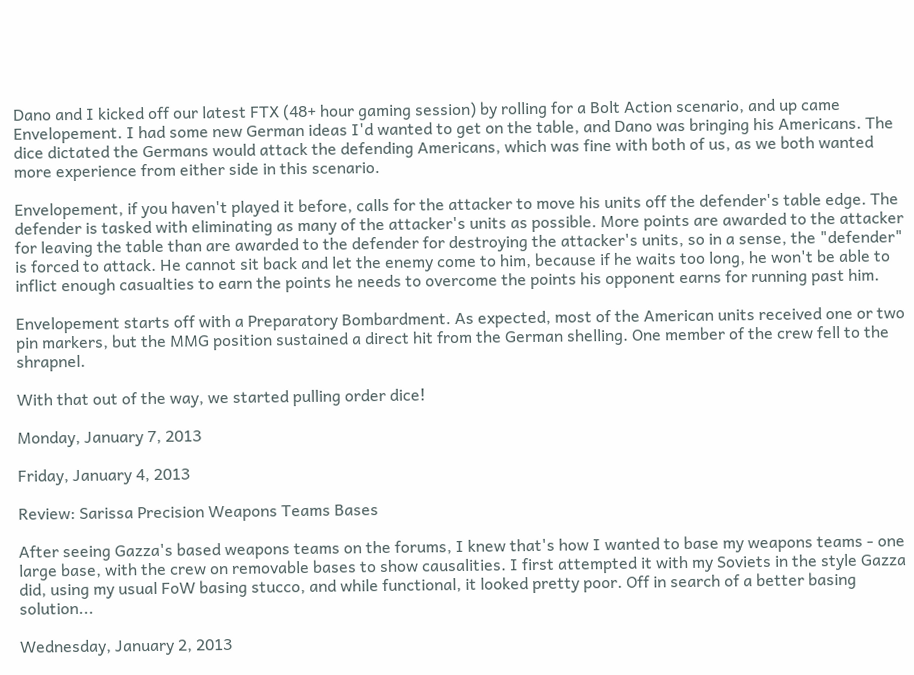Dano and I kicked off our latest FTX (48+ hour gaming session) by rolling for a Bolt Action scenario, and up came Envelopement. I had some new German ideas I'd wanted to get on the table, and Dano was bringing his Americans. The dice dictated the Germans would attack the defending Americans, which was fine with both of us, as we both wanted more experience from either side in this scenario.

Envelopement, if you haven't played it before, calls for the attacker to move his units off the defender's table edge. The defender is tasked with eliminating as many of the attacker's units as possible. More points are awarded to the attacker for leaving the table than are awarded to the defender for destroying the attacker's units, so in a sense, the "defender" is forced to attack. He cannot sit back and let the enemy come to him, because if he waits too long, he won't be able to inflict enough casualties to earn the points he needs to overcome the points his opponent earns for running past him.

Envelopement starts off with a Preparatory Bombardment. As expected, most of the American units received one or two pin markers, but the MMG position sustained a direct hit from the German shelling. One member of the crew fell to the shrapnel.

With that out of the way, we started pulling order dice!

Monday, January 7, 2013

Friday, January 4, 2013

Review: Sarissa Precision Weapons Teams Bases

After seeing Gazza's based weapons teams on the forums, I knew that's how I wanted to base my weapons teams - one large base, with the crew on removable bases to show causalities. I first attempted it with my Soviets in the style Gazza did, using my usual FoW basing stucco, and while functional, it looked pretty poor. Off in search of a better basing solution...

Wednesday, January 2, 2013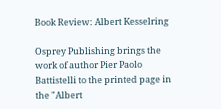Book Review: Albert Kesselring

Osprey Publishing brings the work of author Pier Paolo Battistelli to the printed page in the "Albert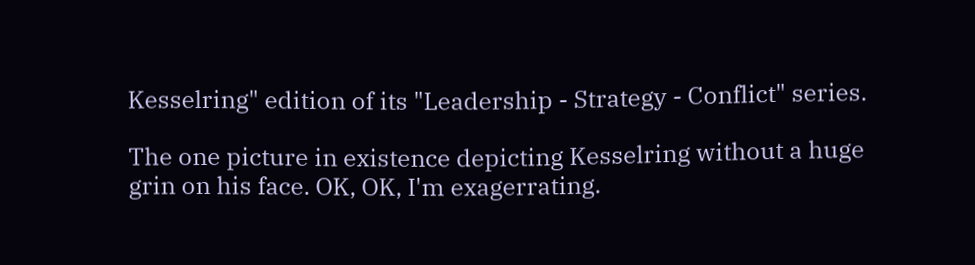Kesselring" edition of its "Leadership - Strategy - Conflict" series.

The one picture in existence depicting Kesselring without a huge grin on his face. OK, OK, I'm exagerrating.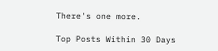There's one more.

Top Posts Within 30 Days